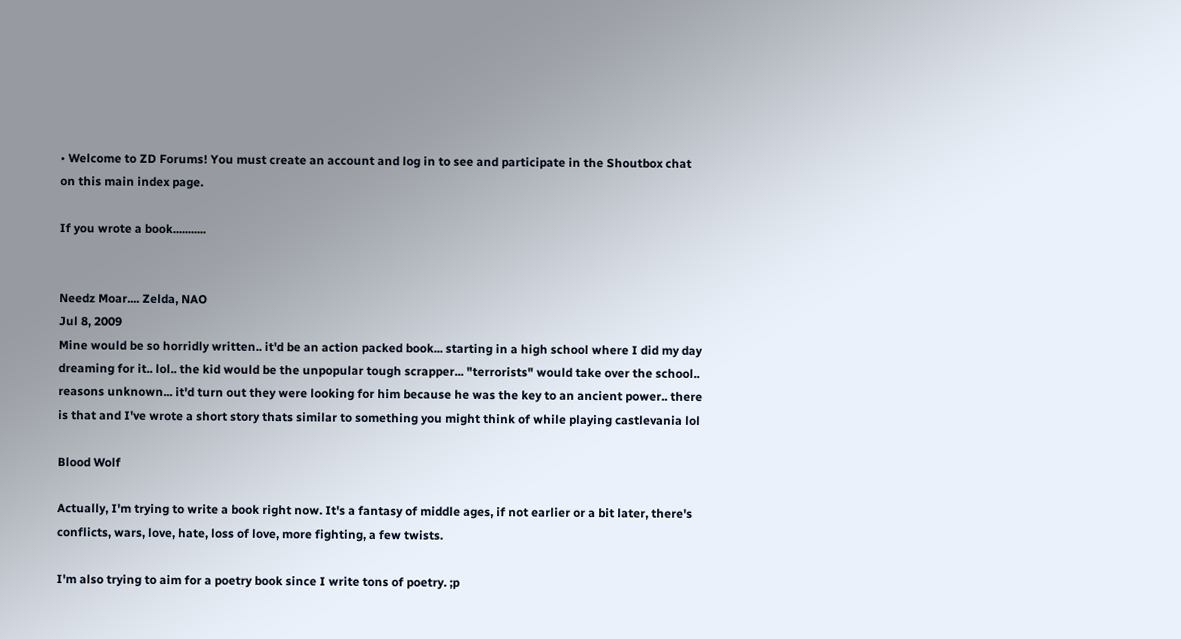• Welcome to ZD Forums! You must create an account and log in to see and participate in the Shoutbox chat on this main index page.

If you wrote a book...........


Needz Moar.... Zelda, NAO
Jul 8, 2009
Mine would be so horridly written.. it'd be an action packed book... starting in a high school where I did my day dreaming for it.. lol.. the kid would be the unpopular tough scrapper... "terrorists" would take over the school.. reasons unknown... it'd turn out they were looking for him because he was the key to an ancient power.. there is that and I've wrote a short story thats similar to something you might think of while playing castlevania lol

Blood Wolf

Actually, I'm trying to write a book right now. It's a fantasy of middle ages, if not earlier or a bit later, there's conflicts, wars, love, hate, loss of love, more fighting, a few twists.

I'm also trying to aim for a poetry book since I write tons of poetry. ;p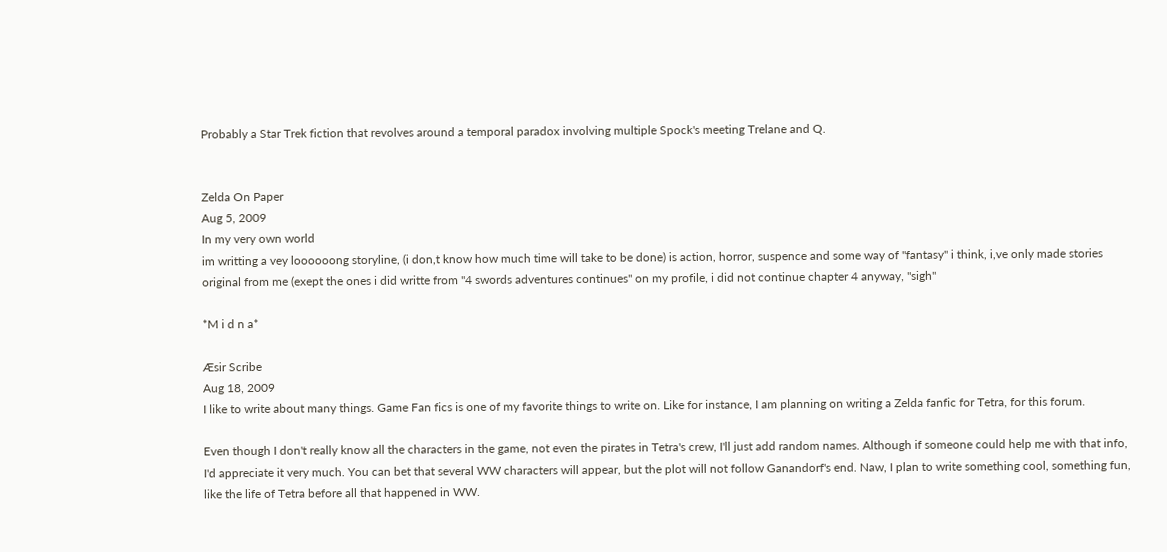Probably a Star Trek fiction that revolves around a temporal paradox involving multiple Spock's meeting Trelane and Q.


Zelda On Paper
Aug 5, 2009
In my very own world
im writting a vey loooooong storyline, (i don,t know how much time will take to be done) is action, horror, suspence and some way of "fantasy" i think, i,ve only made stories original from me (exept the ones i did writte from "4 swords adventures continues" on my profile, i did not continue chapter 4 anyway, "sigh"

*M i d n a*

Æsir Scribe
Aug 18, 2009
I like to write about many things. Game Fan fics is one of my favorite things to write on. Like for instance, I am planning on writing a Zelda fanfic for Tetra, for this forum.

Even though I don't really know all the characters in the game, not even the pirates in Tetra's crew, I'll just add random names. Although if someone could help me with that info, I'd appreciate it very much. You can bet that several WW characters will appear, but the plot will not follow Ganandorf's end. Naw, I plan to write something cool, something fun, like the life of Tetra before all that happened in WW.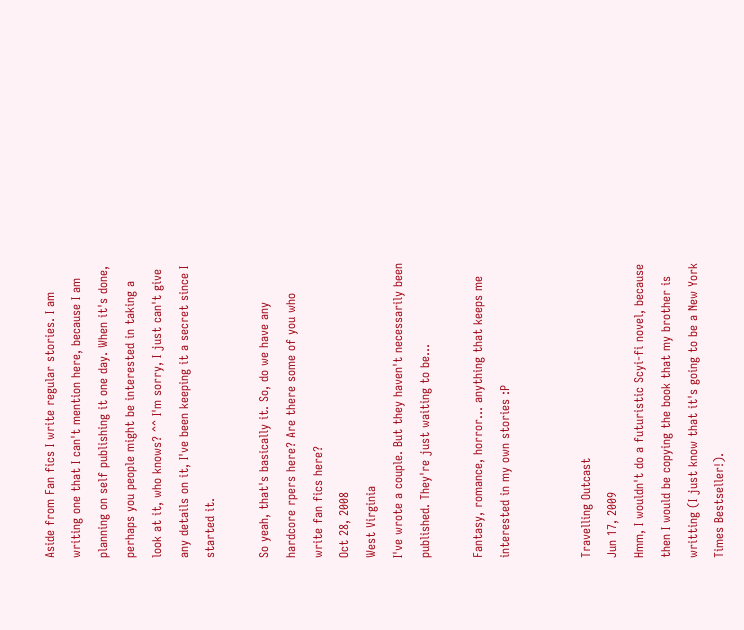Aside from Fan fics I write regular stories. I am writing one that I can't mention here, because I am planning on self publishing it one day. When it's done, perhaps you people might be interested in taking a look at it, who knows? ^^ I'm sorry, I just can't give any details on it, I've been keeping it a secret since I started it.

So yeah, that's basically it. So, do we have any hardcore rpers here? Are there some of you who write fan fics here?
Oct 28, 2008
West Virginia
I've wrote a couple. But they haven't necessarily been published. They're just waiting to be...

Fantasy, romance, horror... anything that keeps me interested in my own stories :P


Travelling Outcast
Jun 17, 2009
Hmm, I wouldn't do a futuristic Scyi-fi novel, because then I would be copying the book that my brother is writting (I just know that it's going to be a New York Times Bestseller!).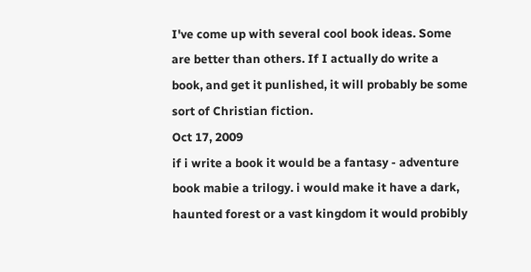I've come up with several cool book ideas. Some are better than others. If I actually do write a book, and get it punlished, it will probably be some sort of Christian fiction.
Oct 17, 2009
if i write a book it would be a fantasy - adventure book mabie a trilogy. i would make it have a dark, haunted forest or a vast kingdom it would probibly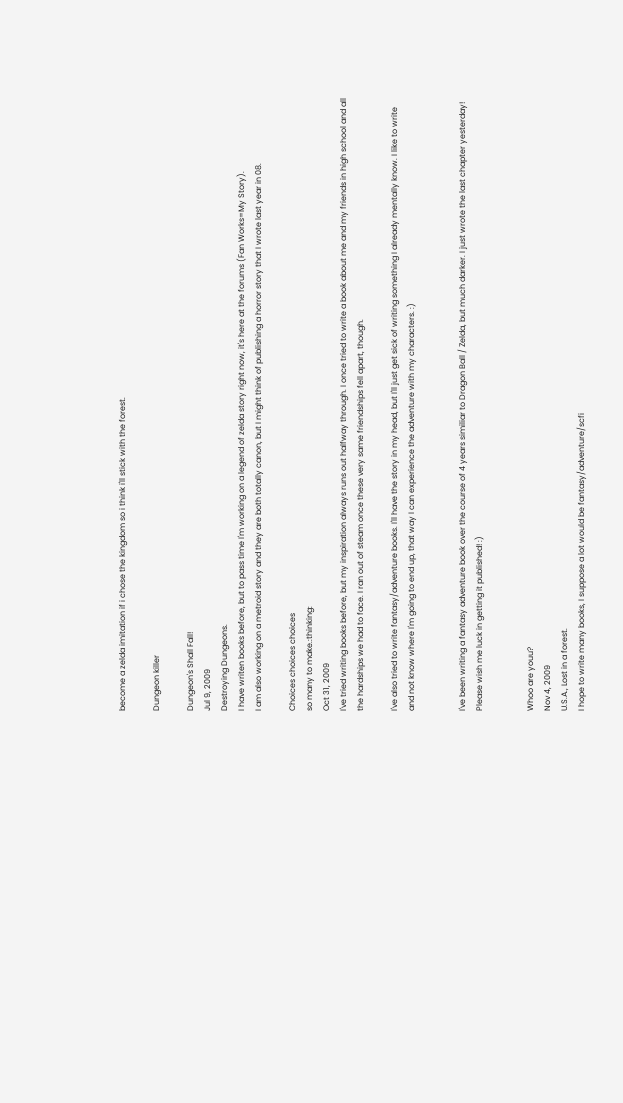become a zelda imitation if i chose the kingdom so i think i'll stick with the forest.

Dungeon killer

Dungeon's Shall Fall!
Jul 9, 2009
Destroying Dungeons.
I have writen books before, but to pass time I'm working on a legend of zelda story right now, it's here at the forums (Fan Works=My Story).
I am also working on a metroid story and they are both totally canon, but I might think of publishing a horror story that I wrote last year in 08.

Choices choices choices
so many to make.:thinking:
Oct 31, 2009
I've tried writing books before, but my inspiration always runs out halfway through. I once tried to write a book about me and my friends in high school and all the hardships we had to face. I ran out of steam once these very same friendships fell apart, though.

I've also tried to write fantasy/adventure books. I'll have the story in my head, but I'll just get sick of writing something I already mentally know. I like to write and not know where I'm going to end up, that way I can experience the adventure with my characters. :)


I've been writing a fantasy adventure book over the course of 4 years similiar to Dragon Ball / Zelda, but much darker. I just wrote the last chapter yesterday! Please wish me luck in getting it published! :)


Whoo are youu?
Nov 4, 2009
U.S.A., Lost in a forest.
I hope to write many books, I suppose a lot would be fantasy/adventure/scfi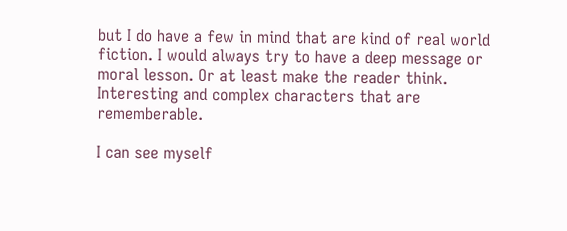but I do have a few in mind that are kind of real world fiction. I would always try to have a deep message or moral lesson. Or at least make the reader think. Interesting and complex characters that are rememberable.

I can see myself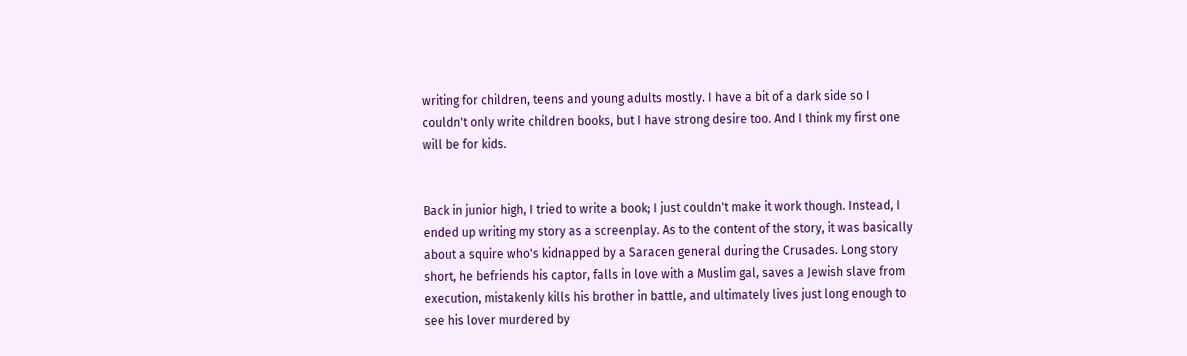writing for children, teens and young adults mostly. I have a bit of a dark side so I couldn't only write children books, but I have strong desire too. And I think my first one will be for kids.


Back in junior high, I tried to write a book; I just couldn't make it work though. Instead, I ended up writing my story as a screenplay. As to the content of the story, it was basically about a squire who's kidnapped by a Saracen general during the Crusades. Long story short, he befriends his captor, falls in love with a Muslim gal, saves a Jewish slave from execution, mistakenly kills his brother in battle, and ultimately lives just long enough to see his lover murdered by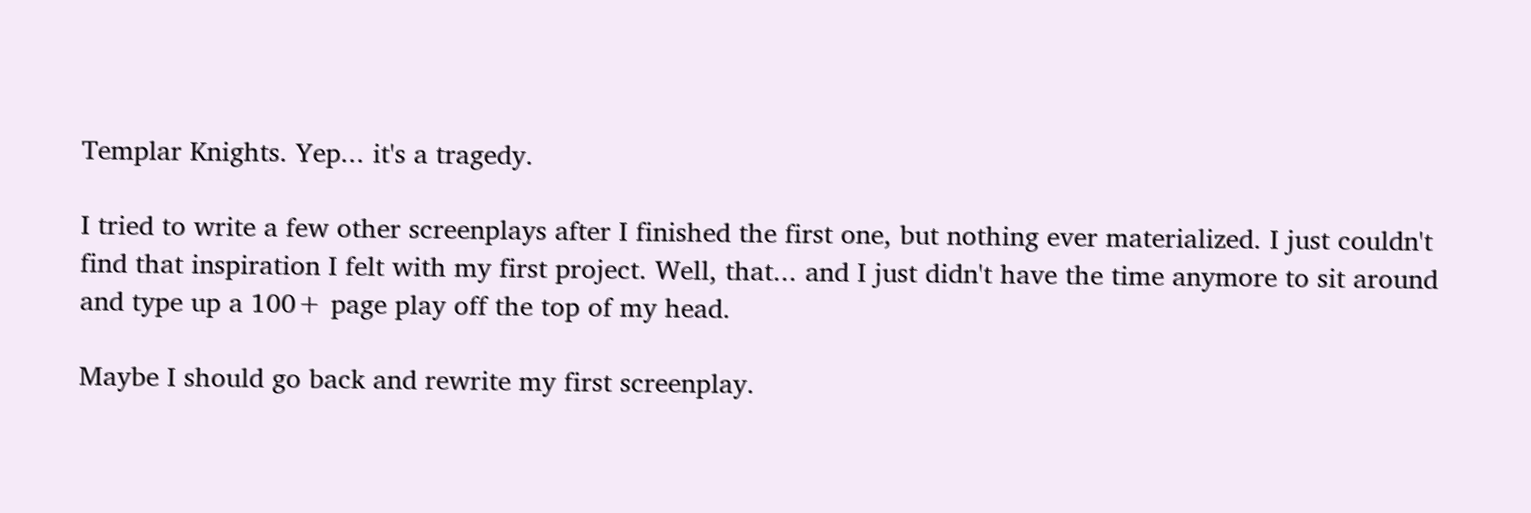Templar Knights. Yep... it's a tragedy.

I tried to write a few other screenplays after I finished the first one, but nothing ever materialized. I just couldn't find that inspiration I felt with my first project. Well, that... and I just didn't have the time anymore to sit around and type up a 100+ page play off the top of my head.

Maybe I should go back and rewrite my first screenplay.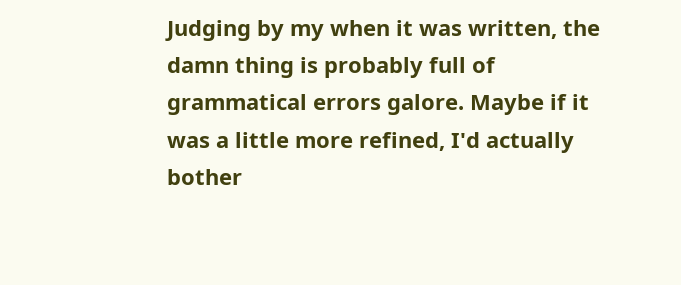Judging by my when it was written, the damn thing is probably full of grammatical errors galore. Maybe if it was a little more refined, I'd actually bother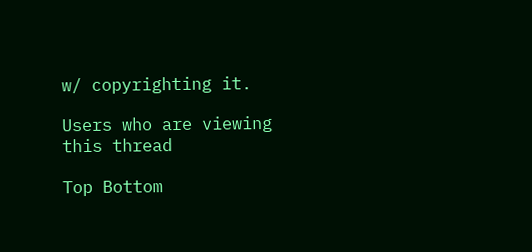w/ copyrighting it.

Users who are viewing this thread

Top Bottom